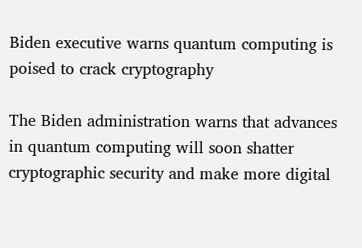Biden executive warns quantum computing is poised to crack cryptography

The Biden administration warns that advances in quantum computing will soon shatter cryptographic security and make more digital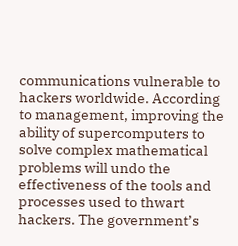communications vulnerable to hackers worldwide. According to management, improving the ability of supercomputers to solve complex mathematical problems will undo the effectiveness of the tools and processes used to thwart hackers. The government’s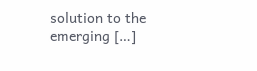solution to the emerging […]